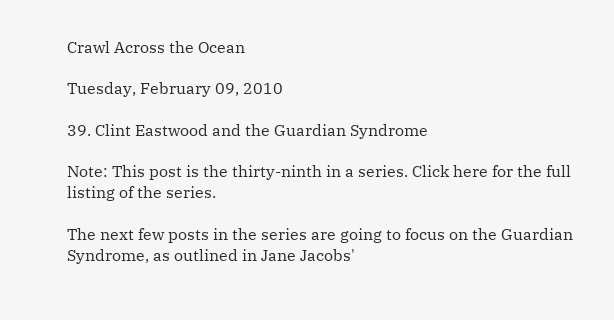Crawl Across the Ocean

Tuesday, February 09, 2010

39. Clint Eastwood and the Guardian Syndrome

Note: This post is the thirty-ninth in a series. Click here for the full listing of the series.

The next few posts in the series are going to focus on the Guardian Syndrome, as outlined in Jane Jacobs'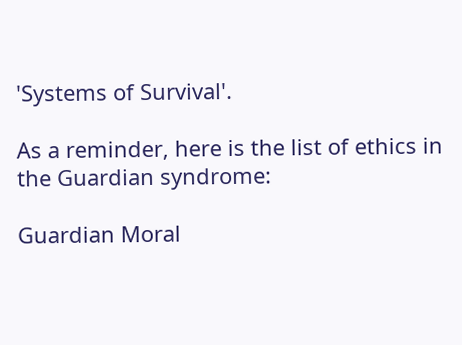'Systems of Survival'.

As a reminder, here is the list of ethics in the Guardian syndrome:

Guardian Moral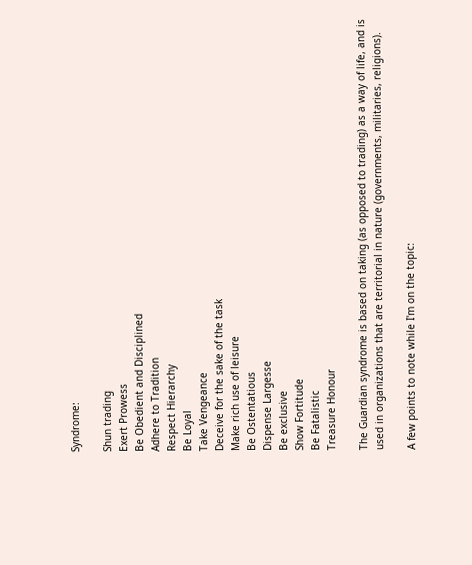Syndrome:

Shun trading
Exert Prowess
Be Obedient and Disciplined
Adhere to Tradition
Respect Hierarchy
Be Loyal
Take Vengeance
Deceive for the sake of the task
Make rich use of leisure
Be Ostentatious
Dispense Largesse
Be exclusive
Show Fortitude
Be Fatalistic
Treasure Honour

The Guardian syndrome is based on taking (as opposed to trading) as a way of life, and is used in organizations that are territorial in nature (governments, militaries, religions).

A few points to note while I'm on the topic: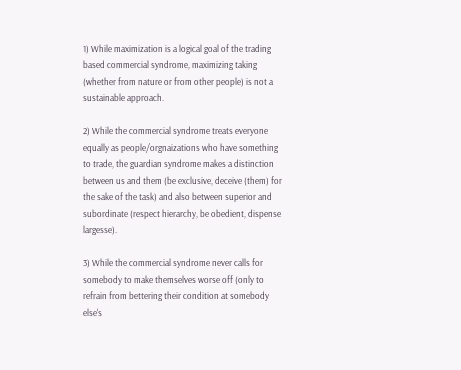1) While maximization is a logical goal of the trading based commercial syndrome, maximizing taking (whether from nature or from other people) is not a sustainable approach.

2) While the commercial syndrome treats everyone equally as people/orgnaizations who have something to trade, the guardian syndrome makes a distinction between us and them (be exclusive, deceive (them) for the sake of the task) and also between superior and subordinate (respect hierarchy, be obedient, dispense largesse).

3) While the commercial syndrome never calls for somebody to make themselves worse off (only to refrain from bettering their condition at somebody else's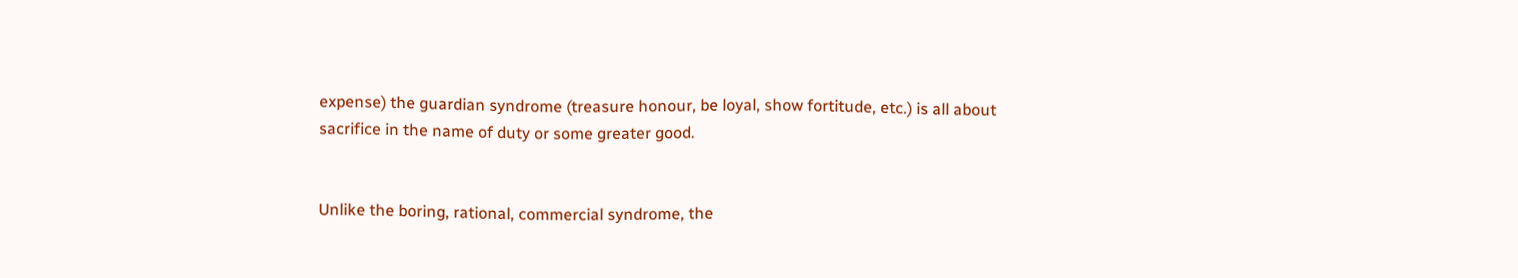expense) the guardian syndrome (treasure honour, be loyal, show fortitude, etc.) is all about sacrifice in the name of duty or some greater good.


Unlike the boring, rational, commercial syndrome, the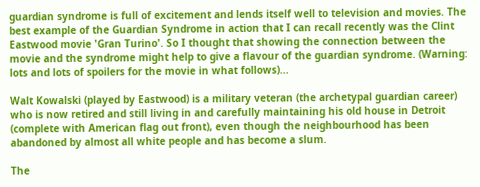guardian syndrome is full of excitement and lends itself well to television and movies. The best example of the Guardian Syndrome in action that I can recall recently was the Clint Eastwood movie 'Gran Turino'. So I thought that showing the connection between the movie and the syndrome might help to give a flavour of the guardian syndrome. (Warning: lots and lots of spoilers for the movie in what follows)...

Walt Kowalski (played by Eastwood) is a military veteran (the archetypal guardian career) who is now retired and still living in and carefully maintaining his old house in Detroit (complete with American flag out front), even though the neighbourhood has been abandoned by almost all white people and has become a slum.

The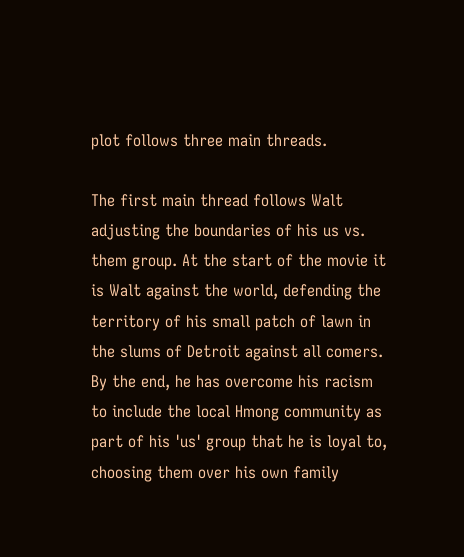plot follows three main threads.

The first main thread follows Walt adjusting the boundaries of his us vs. them group. At the start of the movie it is Walt against the world, defending the territory of his small patch of lawn in the slums of Detroit against all comers. By the end, he has overcome his racism to include the local Hmong community as part of his 'us' group that he is loyal to, choosing them over his own family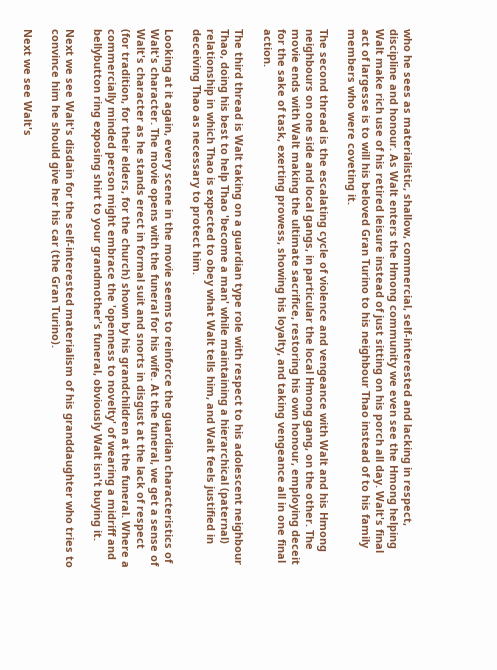who he sees as materialistic, shallow, commercial, self-interested and lacking in respect, discipline and honour. As Walt enters the Hmong community we even see the Hmong helping Walt make rich use of his retired leisure instead of just sitting on his porch all day. Walt's final act of largesse is to will his beloved Gran Turino to his neighbour Thao instead of to his family members who were coveting it.

The second thread is the escalating cycle of violence and vengeance with Walt and his Hmong neighbours on one side and local gangs, in particular the local Hmong gang, on the other. The movie ends with Walt making the ultimate sacrifice, restoring his own honour, employing deceit for the sake of task, exerting prowess, showing his loyalty, and taking vengeance all in one final action.

The third thread is Walt taking on a guardian type role with respect to his adolescent neighbour Thao, doing his best to help Thao 'become a man' while maintaining a hierarchical (paternal) relationship in which Thao is expected to obey what Walt tells him, and Walt feels justified in deceiving Thao as necessary to protect him.

Looking at it again, every scene in the movie seems to reinforce the guardian characteristics of Walt's character. The movie opens with the funeral for his wife. At the funeral, we get a sense of Walt's character as he stands erect in formal suit and snorts in disgust at the lack of respect (for tradition, for their elders, for the church) shown by his grandchildren at the funeral. Where a commercially minded person might embrace the 'openness to novelty' of wearing a midriff and bellybutton ring exposing shirt to your grandmother's funeral, obviously Walt isn't buying it.

Next we see Walt's disdain for the self-interested materialism of his granddaughter who tries to convince him he should give her his car (the Gran Turino).

Next we see Walt's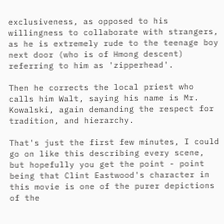exclusiveness, as opposed to his willingness to collaborate with strangers, as he is extremely rude to the teenage boy next door (who is of Hmong descent) referring to him as 'zipperhead'.

Then he corrects the local priest who calls him Walt, saying his name is Mr. Kowalski, again demanding the respect for tradition, and hierarchy.

That's just the first few minutes, I could go on like this describing every scene, but hopefully you get the point - point being that Clint Eastwood's character in this movie is one of the purer depictions of the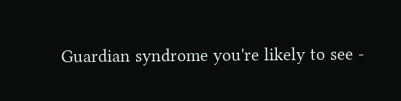Guardian syndrome you're likely to see -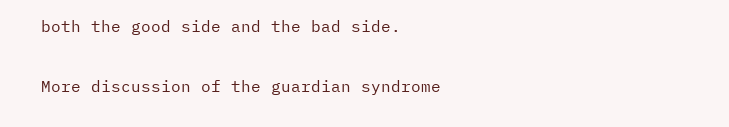both the good side and the bad side.

More discussion of the guardian syndrome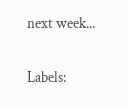next week...

Labels: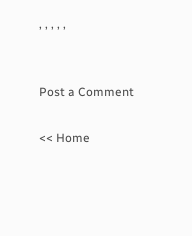, , , , ,


Post a Comment

<< Home